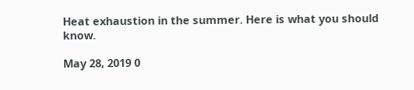Heat exhaustion in the summer. Here is what you should know.

May 28, 2019 0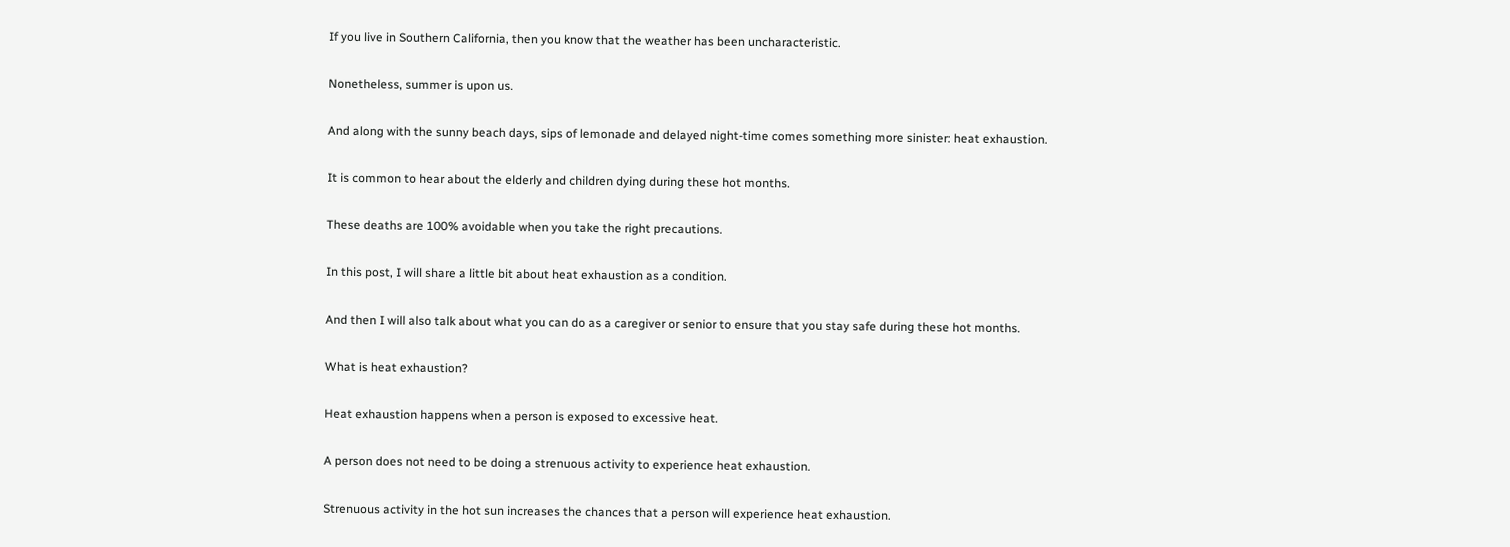If you live in Southern California, then you know that the weather has been uncharacteristic.

Nonetheless, summer is upon us.

And along with the sunny beach days, sips of lemonade and delayed night-time comes something more sinister: heat exhaustion.

It is common to hear about the elderly and children dying during these hot months.

These deaths are 100% avoidable when you take the right precautions.

In this post, I will share a little bit about heat exhaustion as a condition.

And then I will also talk about what you can do as a caregiver or senior to ensure that you stay safe during these hot months.

What is heat exhaustion?

Heat exhaustion happens when a person is exposed to excessive heat.

A person does not need to be doing a strenuous activity to experience heat exhaustion.

Strenuous activity in the hot sun increases the chances that a person will experience heat exhaustion.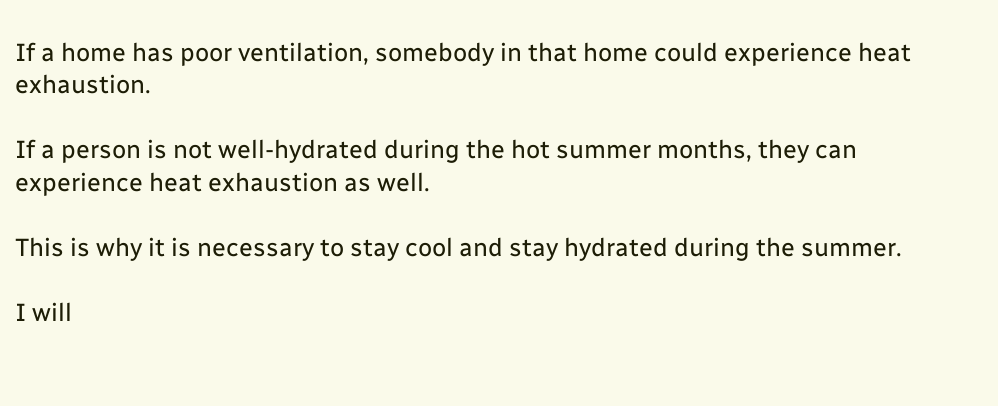If a home has poor ventilation, somebody in that home could experience heat exhaustion.

If a person is not well-hydrated during the hot summer months, they can experience heat exhaustion as well.

This is why it is necessary to stay cool and stay hydrated during the summer.

I will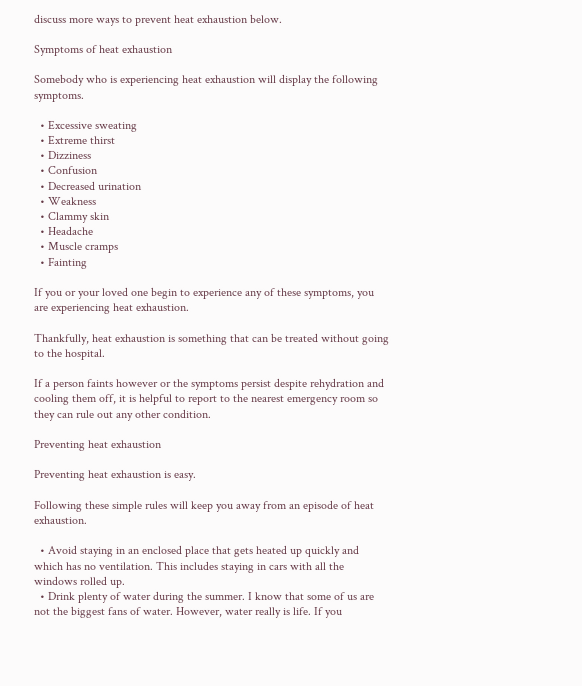discuss more ways to prevent heat exhaustion below.

Symptoms of heat exhaustion

Somebody who is experiencing heat exhaustion will display the following symptoms.

  • Excessive sweating
  • Extreme thirst
  • Dizziness
  • Confusion
  • Decreased urination
  • Weakness
  • Clammy skin
  • Headache
  • Muscle cramps
  • Fainting

If you or your loved one begin to experience any of these symptoms, you are experiencing heat exhaustion.

Thankfully, heat exhaustion is something that can be treated without going to the hospital.

If a person faints however or the symptoms persist despite rehydration and cooling them off, it is helpful to report to the nearest emergency room so they can rule out any other condition.

Preventing heat exhaustion

Preventing heat exhaustion is easy.

Following these simple rules will keep you away from an episode of heat exhaustion.

  • Avoid staying in an enclosed place that gets heated up quickly and which has no ventilation. This includes staying in cars with all the windows rolled up.
  • Drink plenty of water during the summer. I know that some of us are not the biggest fans of water. However, water really is life. If you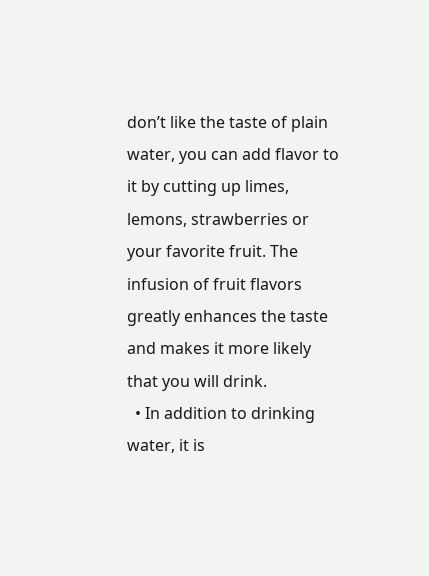don’t like the taste of plain water, you can add flavor to it by cutting up limes, lemons, strawberries or your favorite fruit. The infusion of fruit flavors greatly enhances the taste and makes it more likely that you will drink.
  • In addition to drinking water, it is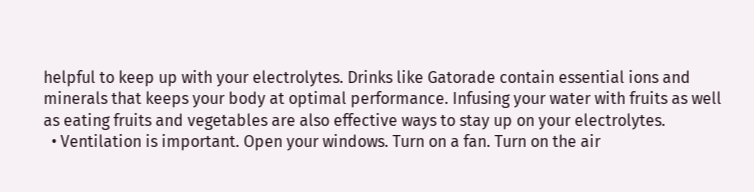helpful to keep up with your electrolytes. Drinks like Gatorade contain essential ions and minerals that keeps your body at optimal performance. Infusing your water with fruits as well as eating fruits and vegetables are also effective ways to stay up on your electrolytes.
  • Ventilation is important. Open your windows. Turn on a fan. Turn on the air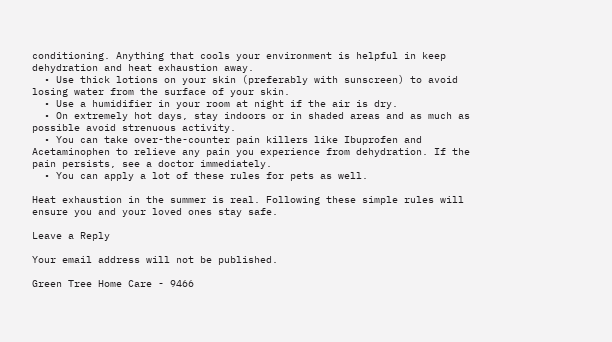conditioning. Anything that cools your environment is helpful in keep dehydration and heat exhaustion away.
  • Use thick lotions on your skin (preferably with sunscreen) to avoid losing water from the surface of your skin.
  • Use a humidifier in your room at night if the air is dry.
  • On extremely hot days, stay indoors or in shaded areas and as much as possible avoid strenuous activity.
  • You can take over-the-counter pain killers like Ibuprofen and Acetaminophen to relieve any pain you experience from dehydration. If the pain persists, see a doctor immediately.
  • You can apply a lot of these rules for pets as well.

Heat exhaustion in the summer is real. Following these simple rules will ensure you and your loved ones stay safe.

Leave a Reply

Your email address will not be published.

Green Tree Home Care - 9466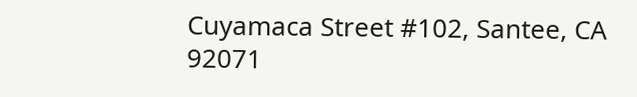Cuyamaca Street #102, Santee, CA 92071